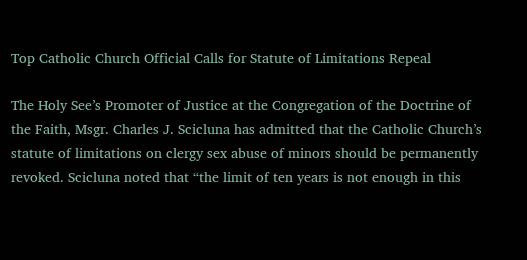Top Catholic Church Official Calls for Statute of Limitations Repeal

The Holy See’s Promoter of Justice at the Congregation of the Doctrine of the Faith, Msgr. Charles J. Scicluna has admitted that the Catholic Church’s statute of limitations on clergy sex abuse of minors should be permanently revoked. Scicluna noted that “the limit of ten years is not enough in this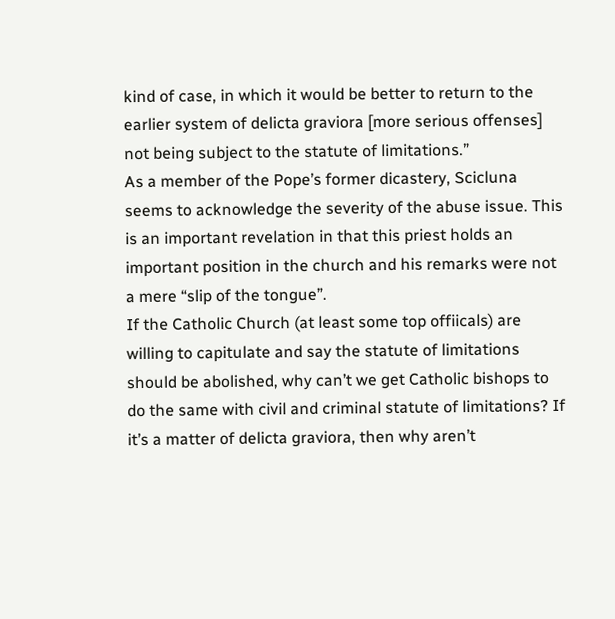kind of case, in which it would be better to return to the earlier system of delicta graviora [more serious offenses] not being subject to the statute of limitations.”
As a member of the Pope’s former dicastery, Scicluna seems to acknowledge the severity of the abuse issue. This is an important revelation in that this priest holds an important position in the church and his remarks were not a mere “slip of the tongue”.
If the Catholic Church (at least some top offiicals) are willing to capitulate and say the statute of limitations should be abolished, why can’t we get Catholic bishops to do the same with civil and criminal statute of limitations? If it’s a matter of delicta graviora, then why aren’t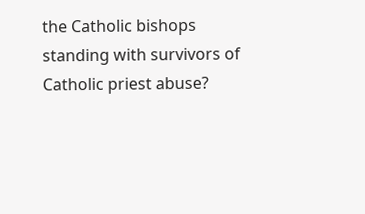the Catholic bishops standing with survivors of Catholic priest abuse?